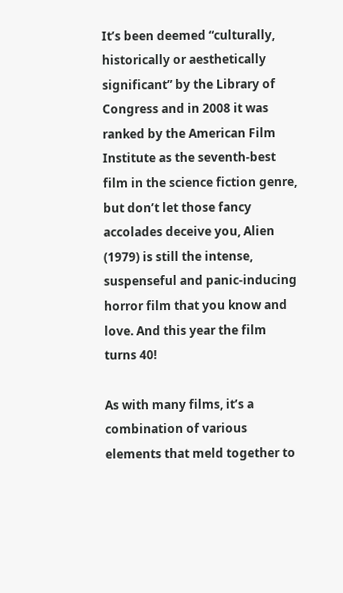It’s been deemed “culturally, historically or aesthetically significant” by the Library of Congress and in 2008 it was ranked by the American Film Institute as the seventh-best film in the science fiction genre, but don’t let those fancy accolades deceive you, Alien (1979) is still the intense, suspenseful and panic-inducing horror film that you know and love. And this year the film turns 40!

As with many films, it’s a combination of various elements that meld together to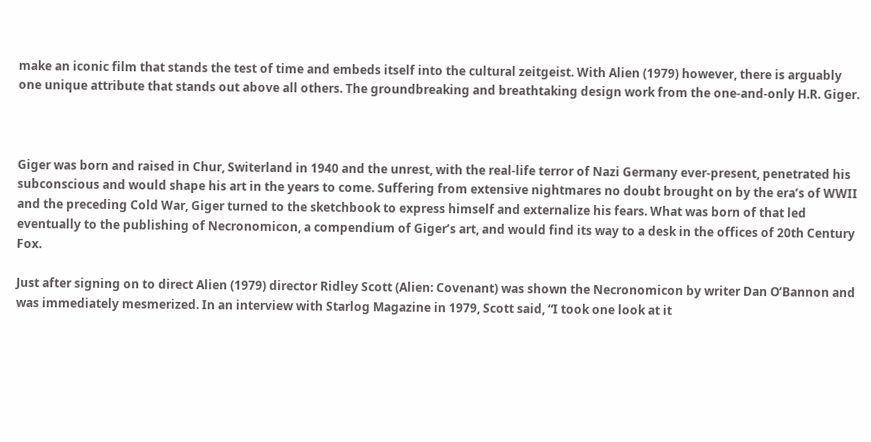make an iconic film that stands the test of time and embeds itself into the cultural zeitgeist. With Alien (1979) however, there is arguably one unique attribute that stands out above all others. The groundbreaking and breathtaking design work from the one-and-only H.R. Giger.



Giger was born and raised in Chur, Switerland in 1940 and the unrest, with the real-life terror of Nazi Germany ever-present, penetrated his subconscious and would shape his art in the years to come. Suffering from extensive nightmares no doubt brought on by the era’s of WWII and the preceding Cold War, Giger turned to the sketchbook to express himself and externalize his fears. What was born of that led eventually to the publishing of Necronomicon, a compendium of Giger’s art, and would find its way to a desk in the offices of 20th Century Fox.

Just after signing on to direct Alien (1979) director Ridley Scott (Alien: Covenant) was shown the Necronomicon by writer Dan O’Bannon and was immediately mesmerized. In an interview with Starlog Magazine in 1979, Scott said, “I took one look at it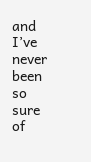and I’ve never been so sure of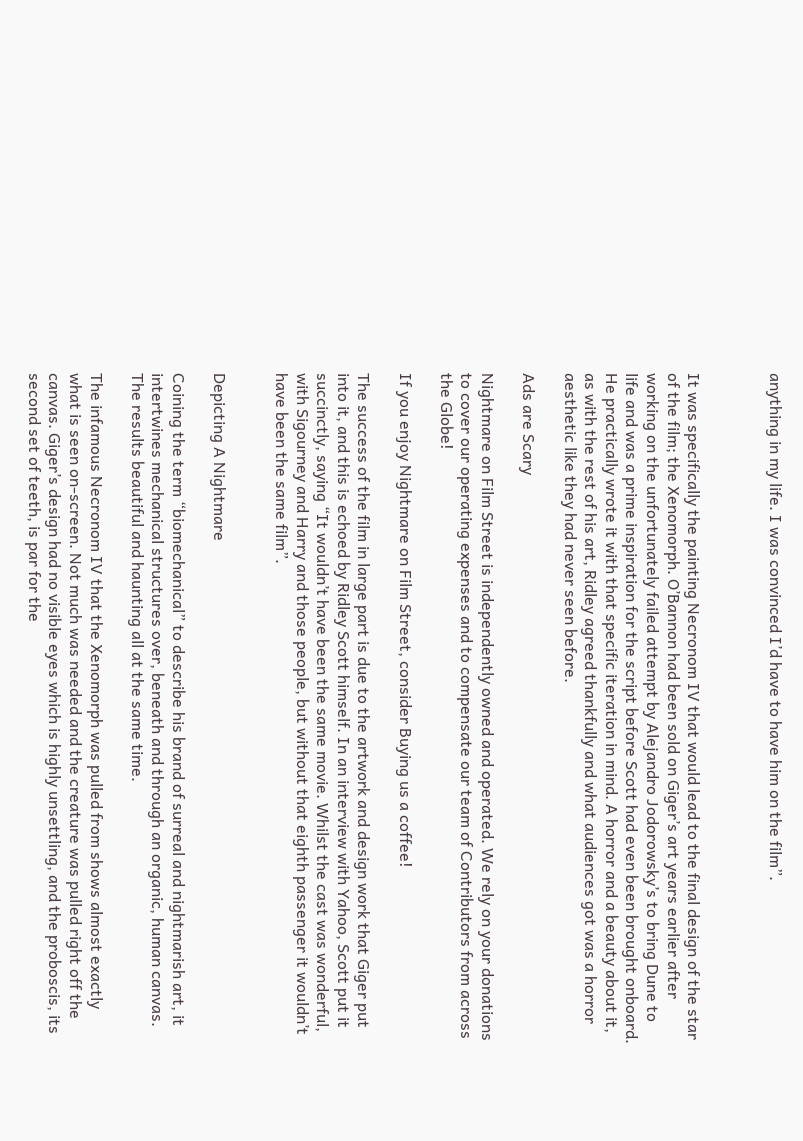anything in my life. I was convinced I’d have to have him on the film”.



It was specifically the painting Necronom IV that would lead to the final design of the star of the film; the Xenomorph. O’Bannon had been sold on Giger’s art years earlier after working on the unfortunately failed attempt by Alejandro Jodorowsky’s to bring Dune to life and was a prime inspiration for the script before Scott had even been brought onboard. He practically wrote it with that specific iteration in mind. A horror and a beauty about it, as with the rest of his art, Ridley agreed thankfully and what audiences got was a horror aesthetic like they had never seen before.

Ads are Scary

Nightmare on Film Street is independently owned and operated. We rely on your donations to cover our operating expenses and to compensate our team of Contributors from across the Globe!

If you enjoy Nightmare on Film Street, consider Buying us a coffee!

The success of the film in large part is due to the artwork and design work that Giger put into it, and this is echoed by Ridley Scott himself. In an interview with Yahoo, Scott put it succinctly, saying “It wouldn’t have been the same movie. Whilst the cast was wonderful, with Sigourney and Harry and those people, but without that eighth passenger it wouldn’t have been the same film”.


Depicting A Nightmare

Coining the term “biomechanical” to describe his brand of surreal and nightmarish art, it intertwines mechanical structures over, beneath and through an organic, human canvas. The results beautiful and haunting all at the same time.

The infamous Necronom IV that the Xenomorph was pulled from shows almost exactly what is seen on-screen. Not much was needed and the creature was pulled right off the canvas. Giger’s design had no visible eyes which is highly unsettling, and the proboscis, its second set of teeth, is par for the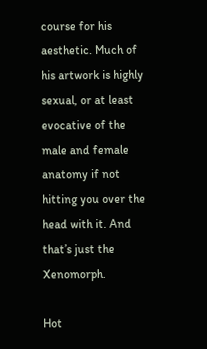course for his aesthetic. Much of his artwork is highly sexual, or at least evocative of the male and female anatomy if not hitting you over the head with it. And that’s just the Xenomorph.

Hot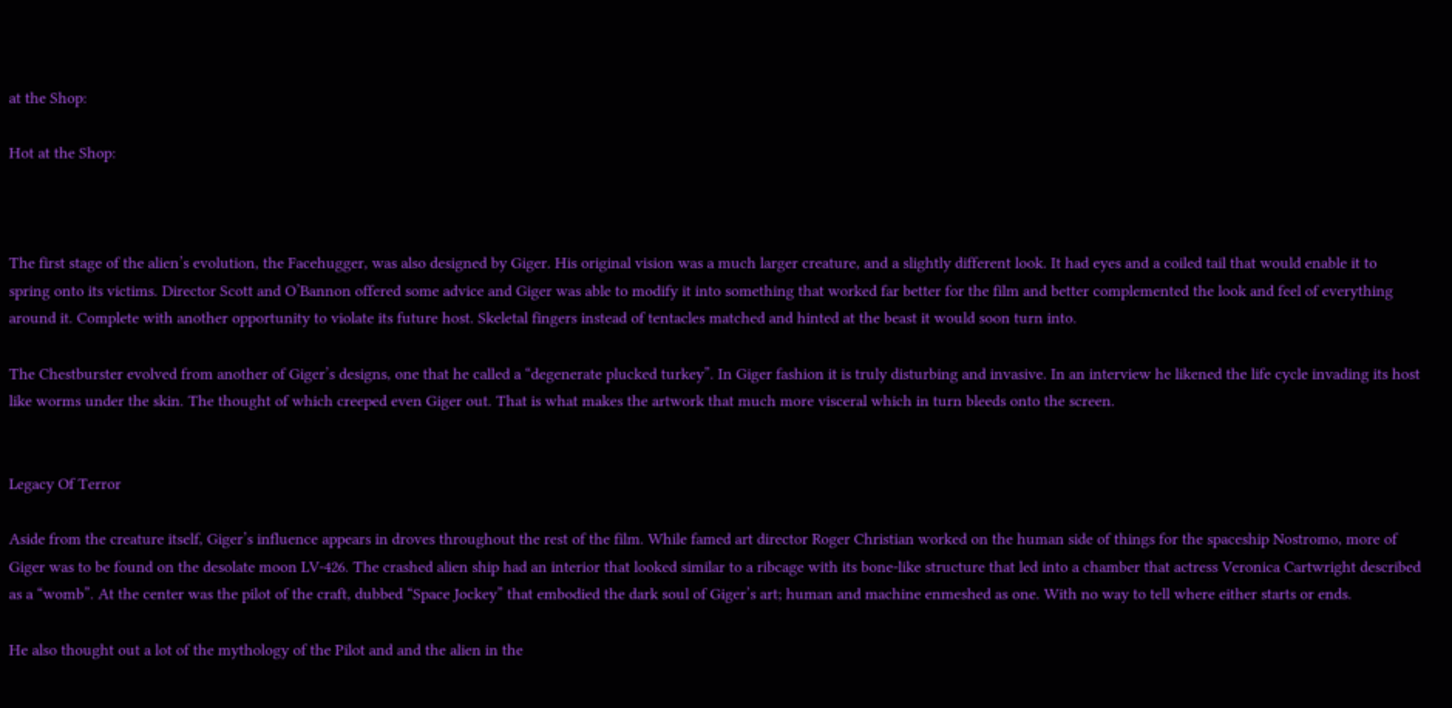at the Shop:

Hot at the Shop:



The first stage of the alien’s evolution, the Facehugger, was also designed by Giger. His original vision was a much larger creature, and a slightly different look. It had eyes and a coiled tail that would enable it to spring onto its victims. Director Scott and O’Bannon offered some advice and Giger was able to modify it into something that worked far better for the film and better complemented the look and feel of everything around it. Complete with another opportunity to violate its future host. Skeletal fingers instead of tentacles matched and hinted at the beast it would soon turn into.

The Chestburster evolved from another of Giger’s designs, one that he called a “degenerate plucked turkey”. In Giger fashion it is truly disturbing and invasive. In an interview he likened the life cycle invading its host like worms under the skin. The thought of which creeped even Giger out. That is what makes the artwork that much more visceral which in turn bleeds onto the screen.


Legacy Of Terror

Aside from the creature itself, Giger’s influence appears in droves throughout the rest of the film. While famed art director Roger Christian worked on the human side of things for the spaceship Nostromo, more of Giger was to be found on the desolate moon LV-426. The crashed alien ship had an interior that looked similar to a ribcage with its bone-like structure that led into a chamber that actress Veronica Cartwright described as a “womb”. At the center was the pilot of the craft, dubbed “Space Jockey” that embodied the dark soul of Giger’s art; human and machine enmeshed as one. With no way to tell where either starts or ends.

He also thought out a lot of the mythology of the Pilot and and the alien in the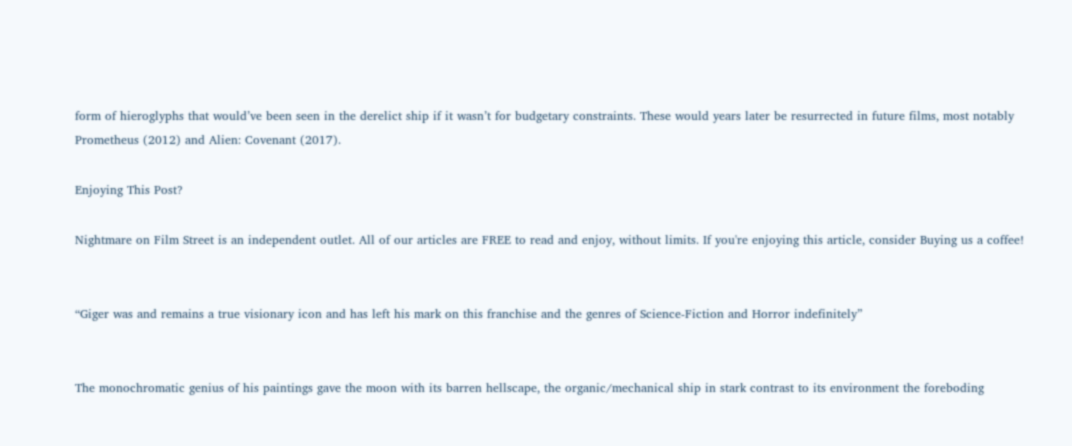form of hieroglyphs that would’ve been seen in the derelict ship if it wasn’t for budgetary constraints. These would years later be resurrected in future films, most notably Prometheus (2012) and Alien: Covenant (2017).

Enjoying This Post?

Nightmare on Film Street is an independent outlet. All of our articles are FREE to read and enjoy, without limits. If you're enjoying this article, consider Buying us a coffee!


“Giger was and remains a true visionary icon and has left his mark on this franchise and the genres of Science-Fiction and Horror indefinitely”


The monochromatic genius of his paintings gave the moon with its barren hellscape, the organic/mechanical ship in stark contrast to its environment the foreboding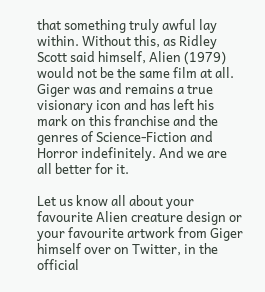that something truly awful lay within. Without this, as Ridley Scott said himself, Alien (1979) would not be the same film at all. Giger was and remains a true visionary icon and has left his mark on this franchise and the genres of Science-Fiction and Horror indefinitely. And we are all better for it.

Let us know all about your favourite Alien creature design or your favourite artwork from Giger himself over on Twitter, in the official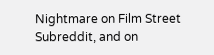Nightmare on Film Street Subreddit, and on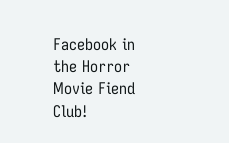Facebook in the Horror Movie Fiend Club!